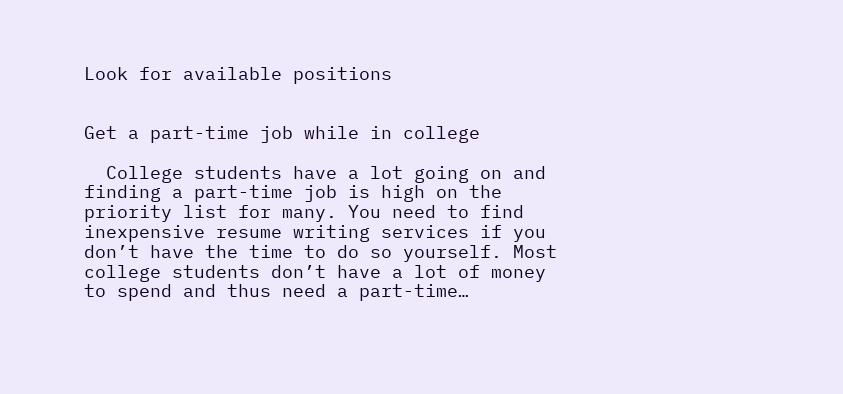Look for available positions


Get a part-time job while in college

  College students have a lot going on and finding a part-time job is high on the priority list for many. You need to find inexpensive resume writing services if you don’t have the time to do so yourself. Most college students don’t have a lot of money to spend and thus need a part-time…